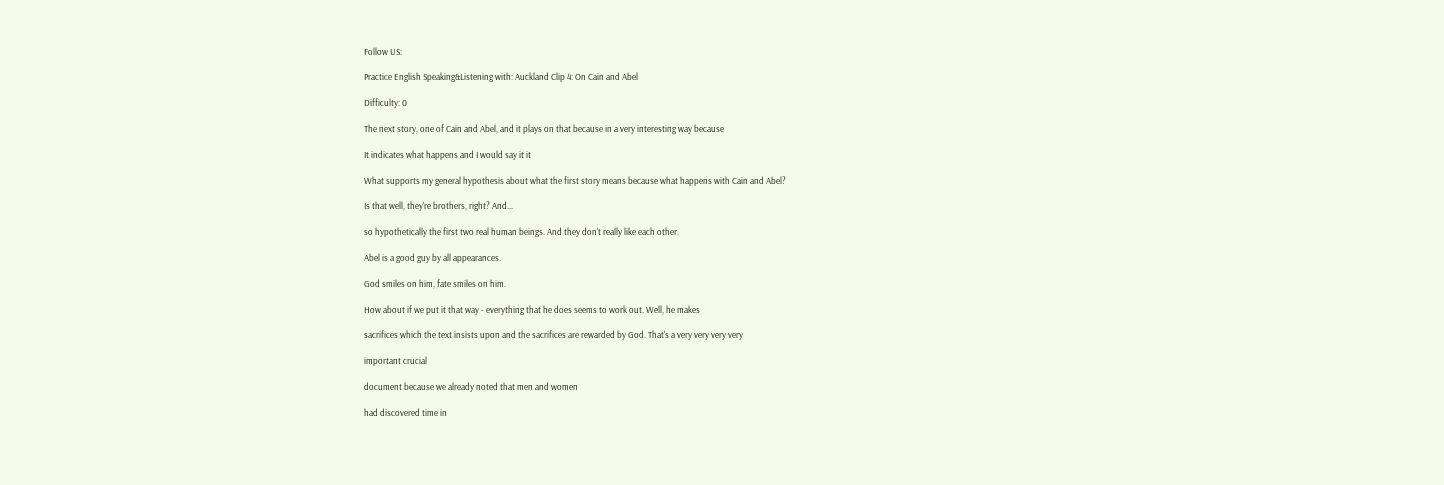Follow US:

Practice English Speaking&Listening with: Auckland Clip 4: On Cain and Abel

Difficulty: 0

The next story, one of Cain and Abel, and it plays on that because in a very interesting way because

It indicates what happens and I would say it it

What supports my general hypothesis about what the first story means because what happens with Cain and Abel?

Is that well, they're brothers, right? And...

so hypothetically the first two real human beings. And they don't really like each other.

Abel is a good guy by all appearances.

God smiles on him, fate smiles on him.

How about if we put it that way - everything that he does seems to work out. Well, he makes

sacrifices which the text insists upon and the sacrifices are rewarded by God. That's a very very very very

important crucial

document because we already noted that men and women

had discovered time in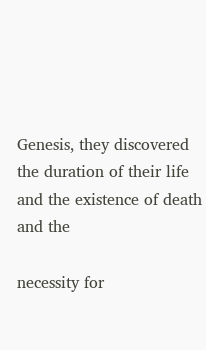Genesis, they discovered the duration of their life and the existence of death and the

necessity for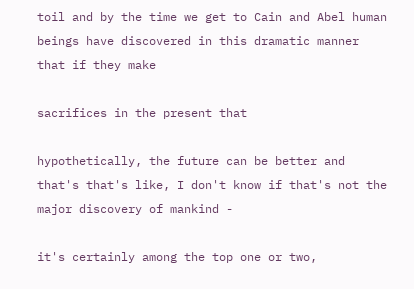toil and by the time we get to Cain and Abel human beings have discovered in this dramatic manner that if they make

sacrifices in the present that

hypothetically, the future can be better and that's that's like, I don't know if that's not the major discovery of mankind -

it's certainly among the top one or two,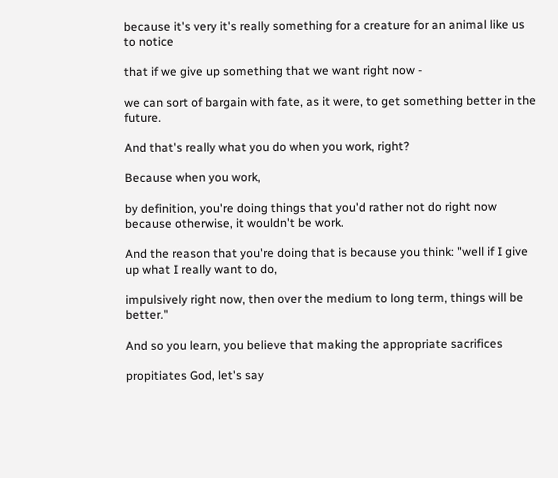because it's very it's really something for a creature for an animal like us to notice

that if we give up something that we want right now -

we can sort of bargain with fate, as it were, to get something better in the future.

And that's really what you do when you work, right?

Because when you work,

by definition, you're doing things that you'd rather not do right now because otherwise, it wouldn't be work.

And the reason that you're doing that is because you think: "well if I give up what I really want to do,

impulsively right now, then over the medium to long term, things will be better."

And so you learn, you believe that making the appropriate sacrifices

propitiates God, let's say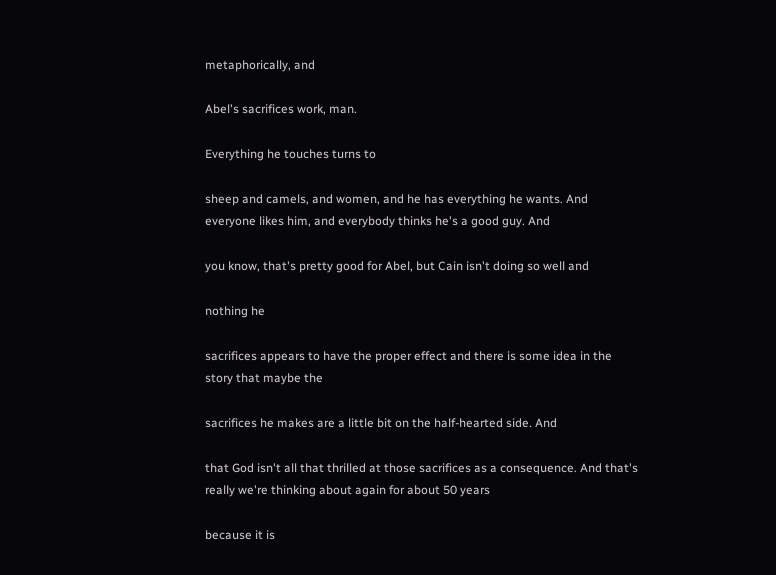metaphorically, and

Abel's sacrifices work, man.

Everything he touches turns to

sheep and camels, and women, and he has everything he wants. And everyone likes him, and everybody thinks he's a good guy. And

you know, that's pretty good for Abel, but Cain isn't doing so well and

nothing he

sacrifices appears to have the proper effect and there is some idea in the story that maybe the

sacrifices he makes are a little bit on the half-hearted side. And

that God isn't all that thrilled at those sacrifices as a consequence. And that's really we're thinking about again for about 50 years

because it is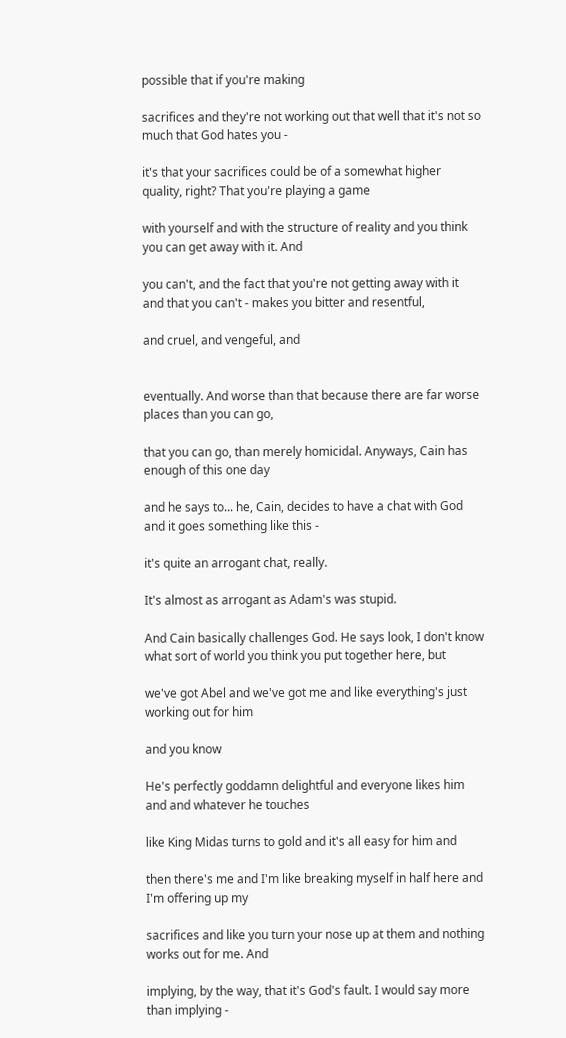possible that if you're making

sacrifices and they're not working out that well that it's not so much that God hates you -

it's that your sacrifices could be of a somewhat higher quality, right? That you're playing a game

with yourself and with the structure of reality and you think you can get away with it. And

you can't, and the fact that you're not getting away with it and that you can't - makes you bitter and resentful,

and cruel, and vengeful, and


eventually. And worse than that because there are far worse places than you can go,

that you can go, than merely homicidal. Anyways, Cain has enough of this one day

and he says to... he, Cain, decides to have a chat with God and it goes something like this -

it's quite an arrogant chat, really.

It's almost as arrogant as Adam's was stupid.

And Cain basically challenges God. He says look, I don't know what sort of world you think you put together here, but

we've got Abel and we've got me and like everything's just working out for him

and you know

He's perfectly goddamn delightful and everyone likes him and and whatever he touches

like King Midas turns to gold and it's all easy for him and

then there's me and I'm like breaking myself in half here and I'm offering up my

sacrifices and like you turn your nose up at them and nothing works out for me. And

implying, by the way, that it's God's fault. I would say more than implying -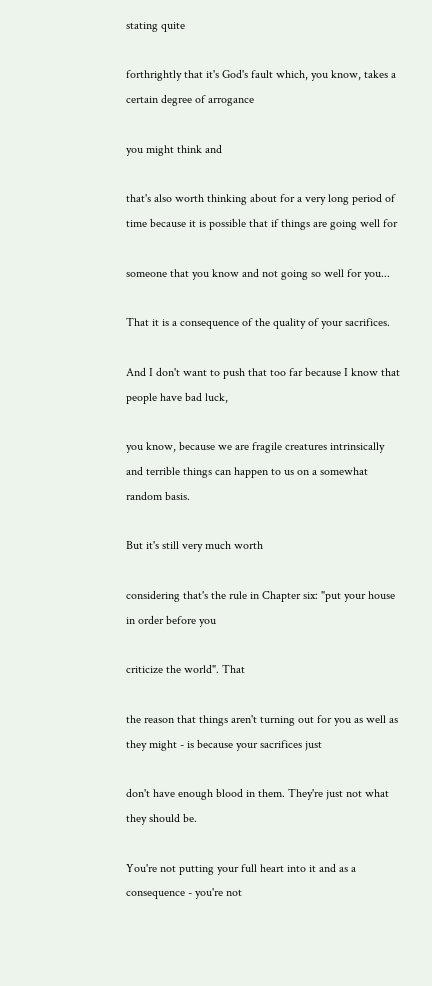stating quite

forthrightly that it's God's fault which, you know, takes a certain degree of arrogance

you might think and

that's also worth thinking about for a very long period of time because it is possible that if things are going well for

someone that you know and not going so well for you...

That it is a consequence of the quality of your sacrifices.

And I don't want to push that too far because I know that people have bad luck,

you know, because we are fragile creatures intrinsically and terrible things can happen to us on a somewhat random basis.

But it's still very much worth

considering that's the rule in Chapter six: "put your house in order before you

criticize the world". That

the reason that things aren't turning out for you as well as they might - is because your sacrifices just

don't have enough blood in them. They're just not what they should be.

You're not putting your full heart into it and as a consequence - you're not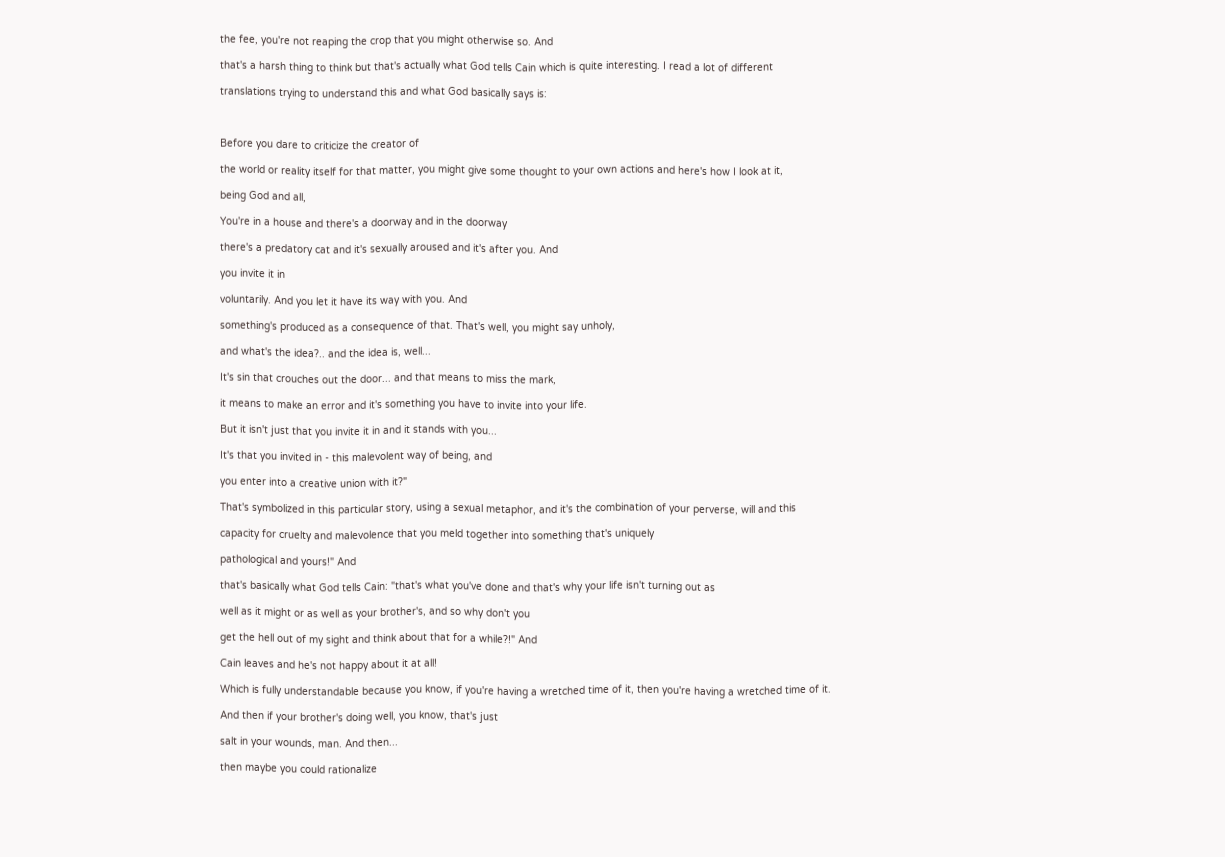the fee, you're not reaping the crop that you might otherwise so. And

that's a harsh thing to think but that's actually what God tells Cain which is quite interesting. I read a lot of different

translations trying to understand this and what God basically says is:



Before you dare to criticize the creator of

the world or reality itself for that matter, you might give some thought to your own actions and here's how I look at it,

being God and all,

You're in a house and there's a doorway and in the doorway

there's a predatory cat and it's sexually aroused and it's after you. And

you invite it in

voluntarily. And you let it have its way with you. And

something's produced as a consequence of that. That's well, you might say unholy,

and what's the idea?.. and the idea is, well...

It's sin that crouches out the door... and that means to miss the mark,

it means to make an error and it's something you have to invite into your life.

But it isn't just that you invite it in and it stands with you...

It's that you invited in - this malevolent way of being, and

you enter into a creative union with it?"

That's symbolized in this particular story, using a sexual metaphor, and it's the combination of your perverse, will and this

capacity for cruelty and malevolence that you meld together into something that's uniquely

pathological and yours!" And

that's basically what God tells Cain: "that's what you've done and that's why your life isn't turning out as

well as it might or as well as your brother's, and so why don't you

get the hell out of my sight and think about that for a while?!" And

Cain leaves and he's not happy about it at all!

Which is fully understandable because you know, if you're having a wretched time of it, then you're having a wretched time of it.

And then if your brother's doing well, you know, that's just

salt in your wounds, man. And then...

then maybe you could rationalize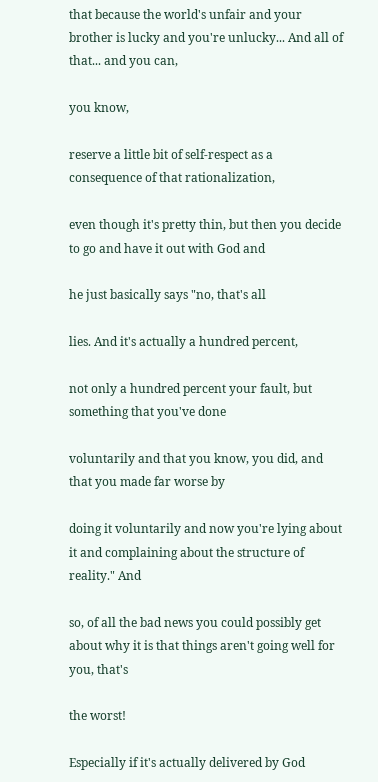that because the world's unfair and your brother is lucky and you're unlucky... And all of that... and you can,

you know,

reserve a little bit of self-respect as a consequence of that rationalization,

even though it's pretty thin, but then you decide to go and have it out with God and

he just basically says "no, that's all

lies. And it's actually a hundred percent,

not only a hundred percent your fault, but something that you've done

voluntarily and that you know, you did, and that you made far worse by

doing it voluntarily and now you're lying about it and complaining about the structure of reality." And

so, of all the bad news you could possibly get about why it is that things aren't going well for you, that's

the worst!

Especially if it's actually delivered by God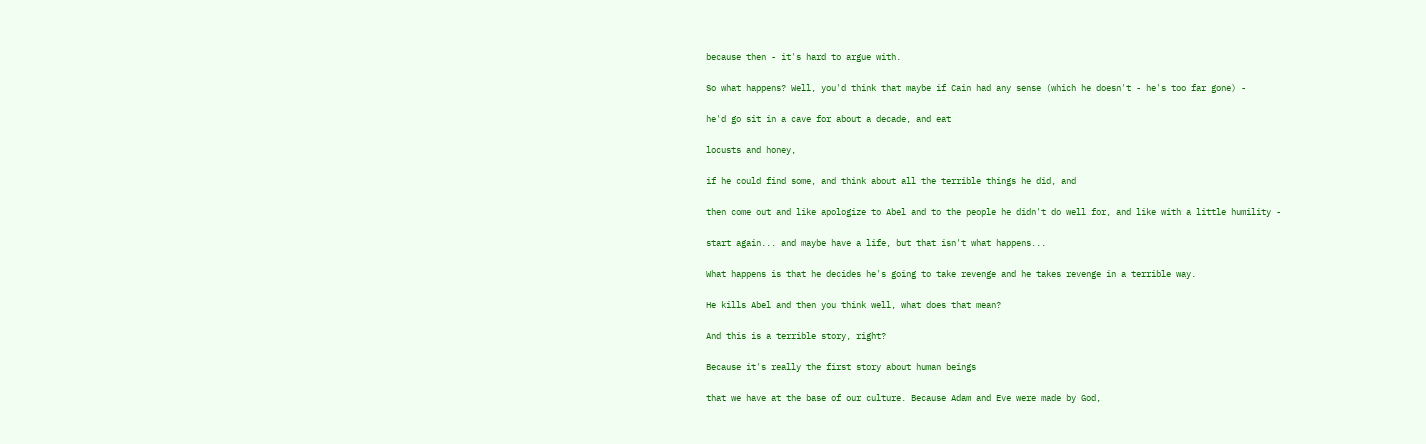because then - it's hard to argue with.

So what happens? Well, you'd think that maybe if Cain had any sense (which he doesn't - he's too far gone) -

he'd go sit in a cave for about a decade, and eat

locusts and honey,

if he could find some, and think about all the terrible things he did, and

then come out and like apologize to Abel and to the people he didn't do well for, and like with a little humility -

start again... and maybe have a life, but that isn't what happens...

What happens is that he decides he's going to take revenge and he takes revenge in a terrible way.

He kills Abel and then you think well, what does that mean?

And this is a terrible story, right?

Because it's really the first story about human beings

that we have at the base of our culture. Because Adam and Eve were made by God,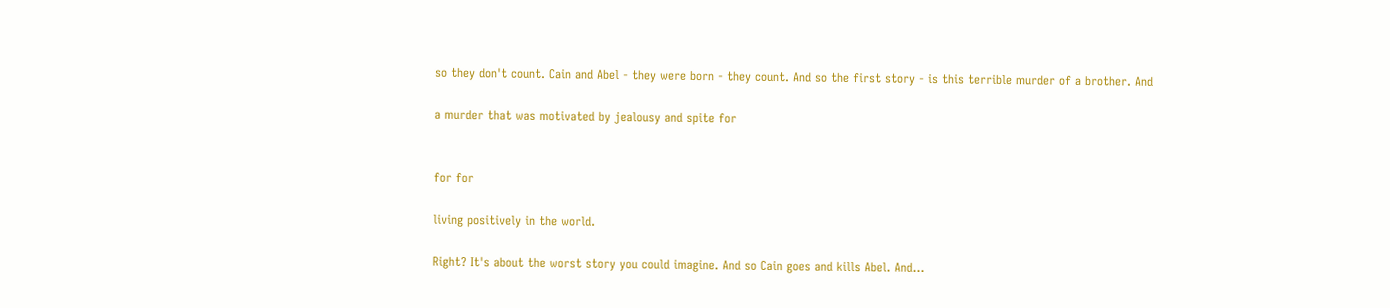so they don't count. Cain and Abel - they were born - they count. And so the first story - is this terrible murder of a brother. And

a murder that was motivated by jealousy and spite for


for for

living positively in the world.

Right? It's about the worst story you could imagine. And so Cain goes and kills Abel. And...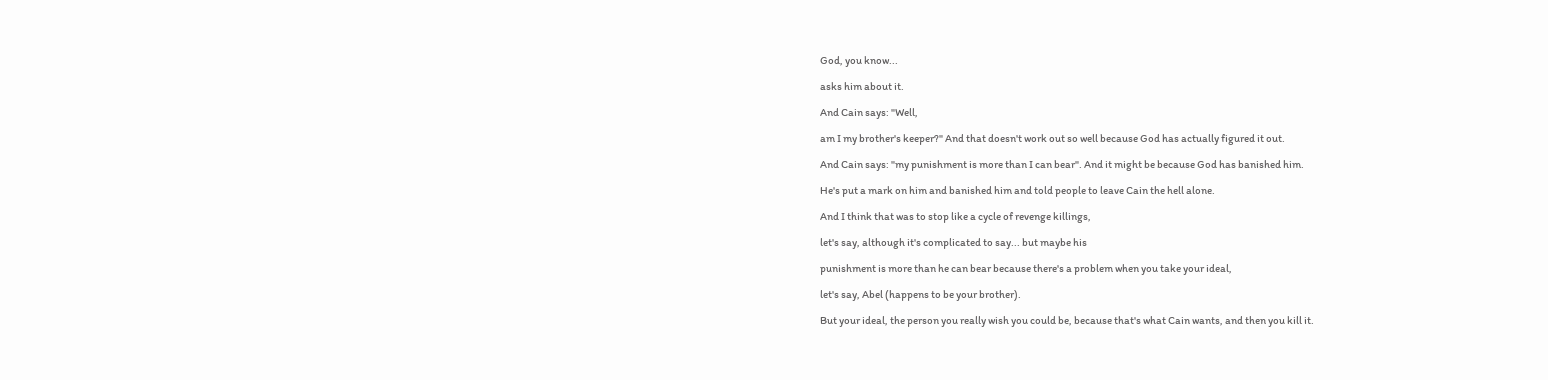God, you know...

asks him about it.

And Cain says: "Well,

am I my brother's keeper?" And that doesn't work out so well because God has actually figured it out.

And Cain says: "my punishment is more than I can bear". And it might be because God has banished him.

He's put a mark on him and banished him and told people to leave Cain the hell alone.

And I think that was to stop like a cycle of revenge killings,

let's say, although it's complicated to say... but maybe his

punishment is more than he can bear because there's a problem when you take your ideal,

let's say, Abel (happens to be your brother).

But your ideal, the person you really wish you could be, because that's what Cain wants, and then you kill it.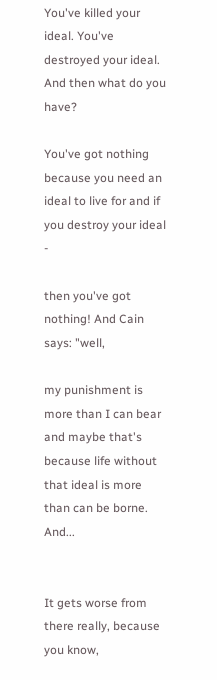You've killed your ideal. You've destroyed your ideal. And then what do you have?

You've got nothing because you need an ideal to live for and if you destroy your ideal -

then you've got nothing! And Cain says: "well,

my punishment is more than I can bear and maybe that's because life without that ideal is more than can be borne. And...


It gets worse from there really, because you know,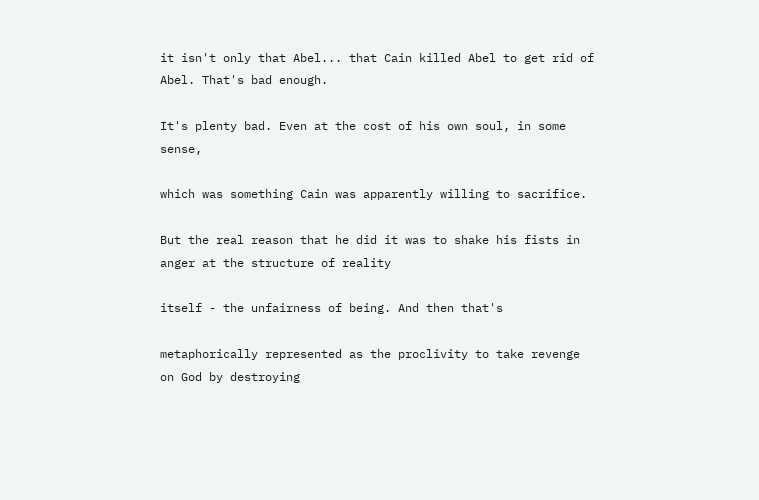it isn't only that Abel... that Cain killed Abel to get rid of Abel. That's bad enough.

It's plenty bad. Even at the cost of his own soul, in some sense,

which was something Cain was apparently willing to sacrifice.

But the real reason that he did it was to shake his fists in anger at the structure of reality

itself - the unfairness of being. And then that's

metaphorically represented as the proclivity to take revenge on God by destroying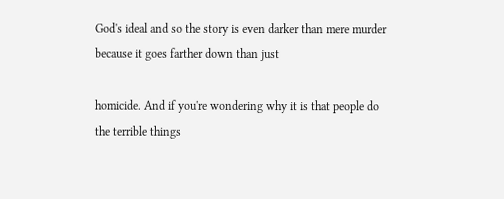God's ideal and so the story is even darker than mere murder because it goes farther down than just

homicide. And if you're wondering why it is that people do the terrible things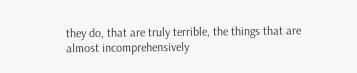they do, that are truly terrible, the things that are almost incomprehensively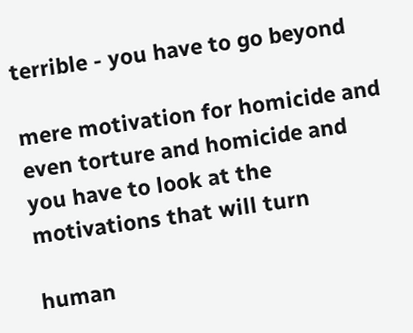terrible - you have to go beyond

mere motivation for homicide and even torture and homicide and you have to look at the motivations that will turn

human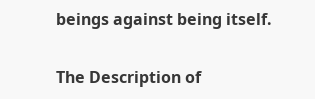beings against being itself.

The Description of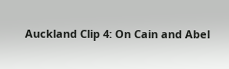Auckland Clip 4: On Cain and Abel